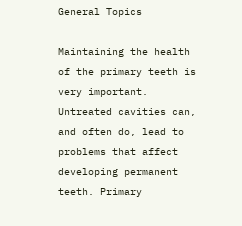General Topics

Maintaining the health of the primary teeth is very important. Untreated cavities can, and often do, lead to problems that affect developing permanent teeth. Primary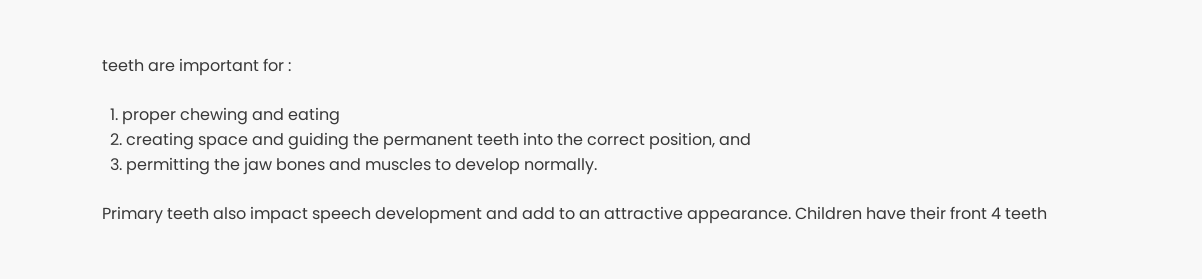teeth are important for :

  1. proper chewing and eating
  2. creating space and guiding the permanent teeth into the correct position, and
  3. permitting the jaw bones and muscles to develop normally.

Primary teeth also impact speech development and add to an attractive appearance. Children have their front 4 teeth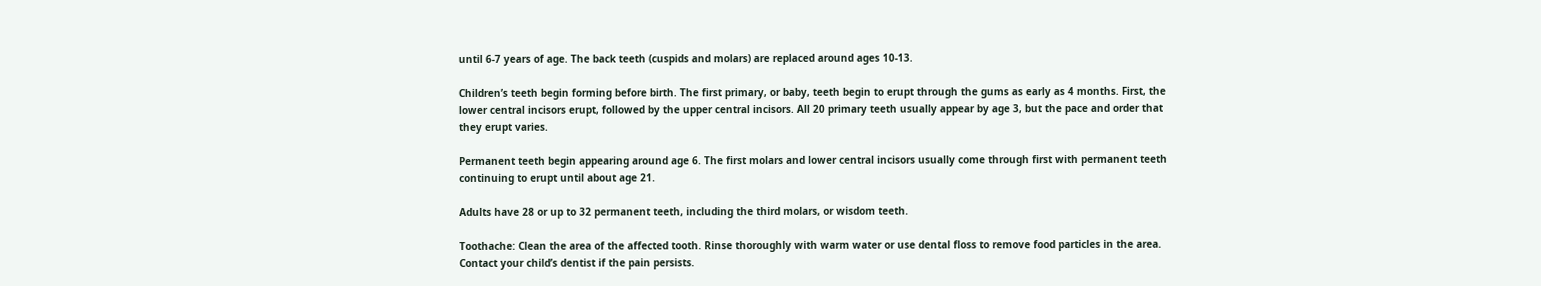until 6-7 years of age. The back teeth (cuspids and molars) are replaced around ages 10-13.

Children’s teeth begin forming before birth. The first primary, or baby, teeth begin to erupt through the gums as early as 4 months. First, the lower central incisors erupt, followed by the upper central incisors. All 20 primary teeth usually appear by age 3, but the pace and order that they erupt varies.

Permanent teeth begin appearing around age 6. The first molars and lower central incisors usually come through first with permanent teeth continuing to erupt until about age 21.

Adults have 28 or up to 32 permanent teeth, including the third molars, or wisdom teeth.

Toothache: Clean the area of the affected tooth. Rinse thoroughly with warm water or use dental floss to remove food particles in the area. Contact your child’s dentist if the pain persists.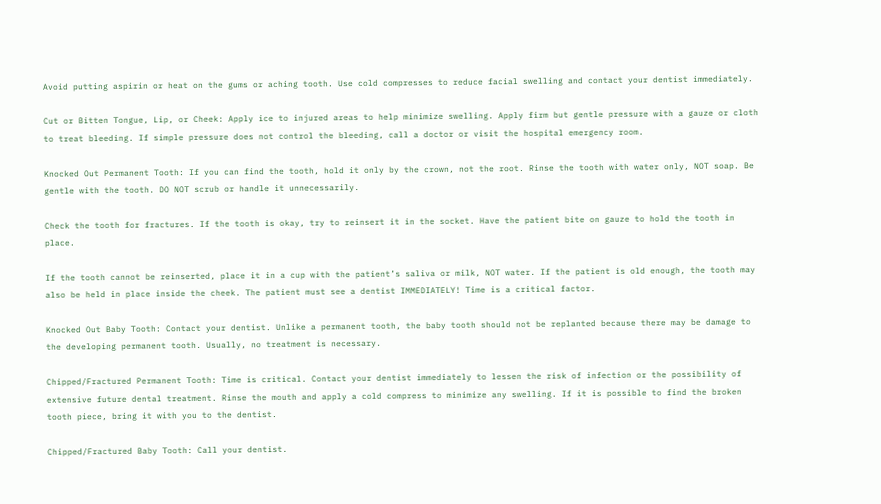Avoid putting aspirin or heat on the gums or aching tooth. Use cold compresses to reduce facial swelling and contact your dentist immediately.

Cut or Bitten Tongue, Lip, or Cheek: Apply ice to injured areas to help minimize swelling. Apply firm but gentle pressure with a gauze or cloth to treat bleeding. If simple pressure does not control the bleeding, call a doctor or visit the hospital emergency room.

Knocked Out Permanent Tooth: If you can find the tooth, hold it only by the crown, not the root. Rinse the tooth with water only, NOT soap. Be gentle with the tooth. DO NOT scrub or handle it unnecessarily.

Check the tooth for fractures. If the tooth is okay, try to reinsert it in the socket. Have the patient bite on gauze to hold the tooth in place.

If the tooth cannot be reinserted, place it in a cup with the patient’s saliva or milk, NOT water. If the patient is old enough, the tooth may also be held in place inside the cheek. The patient must see a dentist IMMEDIATELY! Time is a critical factor.

Knocked Out Baby Tooth: Contact your dentist. Unlike a permanent tooth, the baby tooth should not be replanted because there may be damage to the developing permanent tooth. Usually, no treatment is necessary.

Chipped/Fractured Permanent Tooth: Time is critical. Contact your dentist immediately to lessen the risk of infection or the possibility of extensive future dental treatment. Rinse the mouth and apply a cold compress to minimize any swelling. If it is possible to find the broken tooth piece, bring it with you to the dentist.

Chipped/Fractured Baby Tooth: Call your dentist.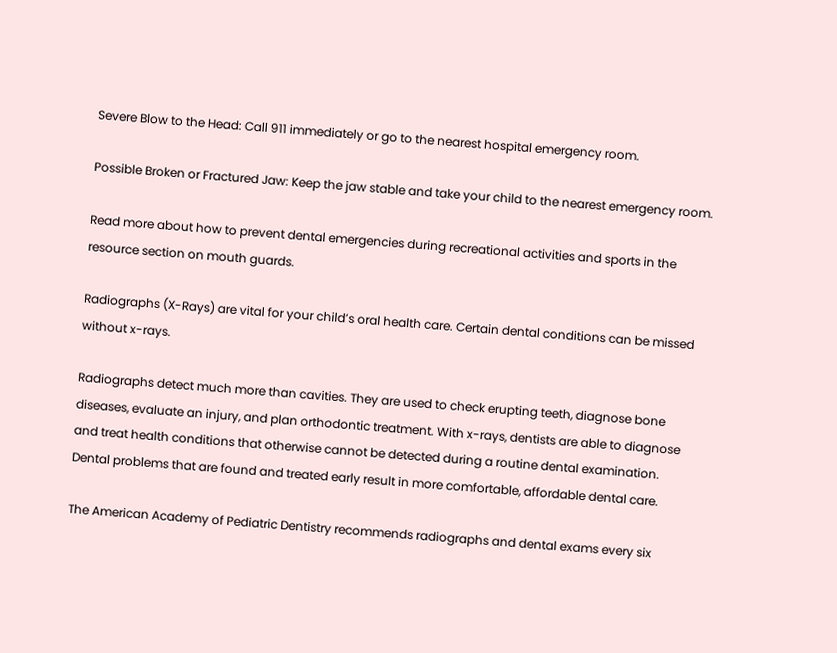Severe Blow to the Head: Call 911 immediately or go to the nearest hospital emergency room.

Possible Broken or Fractured Jaw: Keep the jaw stable and take your child to the nearest emergency room.

Read more about how to prevent dental emergencies during recreational activities and sports in the resource section on mouth guards.

Radiographs (X-Rays) are vital for your child’s oral health care. Certain dental conditions can be missed without x-rays.

Radiographs detect much more than cavities. They are used to check erupting teeth, diagnose bone diseases, evaluate an injury, and plan orthodontic treatment. With x-rays, dentists are able to diagnose and treat health conditions that otherwise cannot be detected during a routine dental examination. Dental problems that are found and treated early result in more comfortable, affordable dental care.

The American Academy of Pediatric Dentistry recommends radiographs and dental exams every six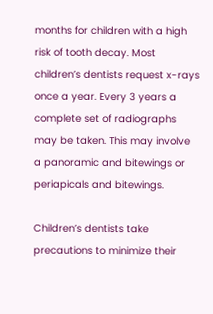months for children with a high risk of tooth decay. Most children’s dentists request x-rays once a year. Every 3 years a complete set of radiographs may be taken. This may involve a panoramic and bitewings or periapicals and bitewings.

Children’s dentists take precautions to minimize their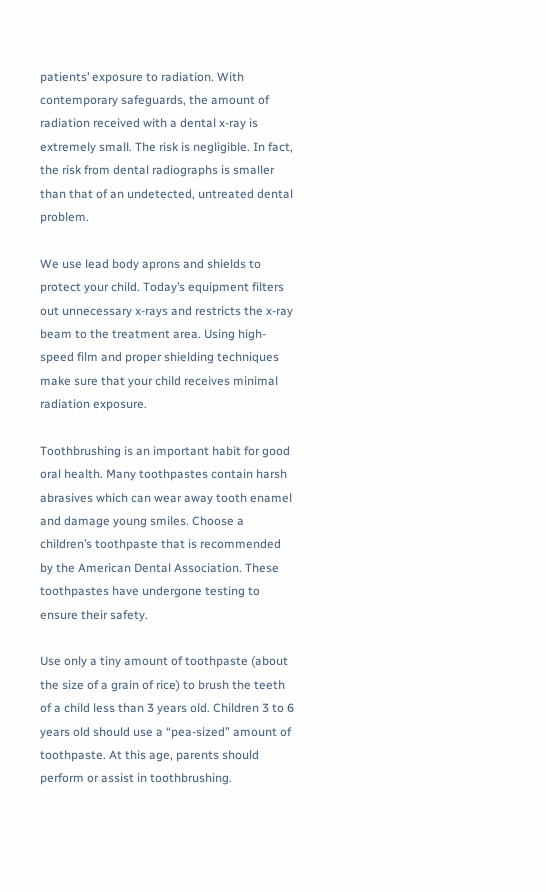patients’ exposure to radiation. With contemporary safeguards, the amount of radiation received with a dental x-ray is extremely small. The risk is negligible. In fact, the risk from dental radiographs is smaller than that of an undetected, untreated dental problem.

We use lead body aprons and shields to protect your child. Today’s equipment filters out unnecessary x-rays and restricts the x-ray beam to the treatment area. Using high-speed film and proper shielding techniques make sure that your child receives minimal radiation exposure.

Toothbrushing is an important habit for good oral health. Many toothpastes contain harsh abrasives which can wear away tooth enamel and damage young smiles. Choose a children’s toothpaste that is recommended by the American Dental Association. These toothpastes have undergone testing to ensure their safety.

Use only a tiny amount of toothpaste (about the size of a grain of rice) to brush the teeth of a child less than 3 years old. Children 3 to 6 years old should use a “pea-sized” amount of toothpaste. At this age, parents should perform or assist in toothbrushing.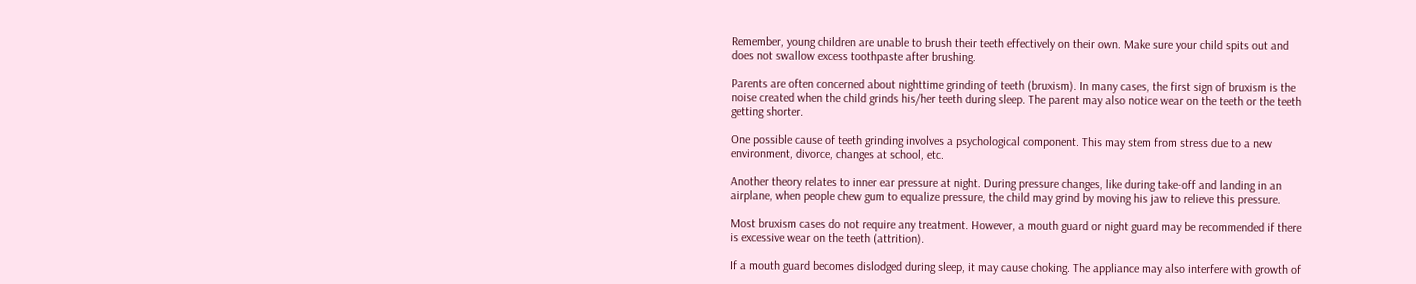Remember, young children are unable to brush their teeth effectively on their own. Make sure your child spits out and does not swallow excess toothpaste after brushing.

Parents are often concerned about nighttime grinding of teeth (bruxism). In many cases, the first sign of bruxism is the noise created when the child grinds his/her teeth during sleep. The parent may also notice wear on the teeth or the teeth getting shorter.

One possible cause of teeth grinding involves a psychological component. This may stem from stress due to a new environment, divorce, changes at school, etc.

Another theory relates to inner ear pressure at night. During pressure changes, like during take-off and landing in an airplane, when people chew gum to equalize pressure, the child may grind by moving his jaw to relieve this pressure.

Most bruxism cases do not require any treatment. However, a mouth guard or night guard may be recommended if there is excessive wear on the teeth (attrition).

If a mouth guard becomes dislodged during sleep, it may cause choking. The appliance may also interfere with growth of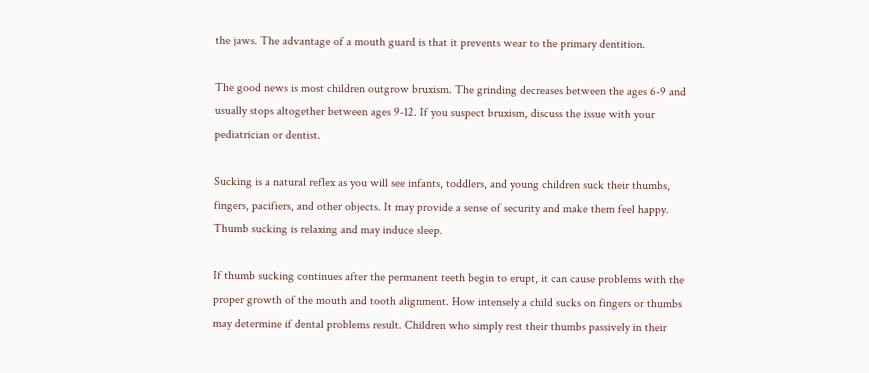the jaws. The advantage of a mouth guard is that it prevents wear to the primary dentition.

The good news is most children outgrow bruxism. The grinding decreases between the ages 6-9 and usually stops altogether between ages 9-12. If you suspect bruxism, discuss the issue with your pediatrician or dentist.

Sucking is a natural reflex as you will see infants, toddlers, and young children suck their thumbs, fingers, pacifiers, and other objects. It may provide a sense of security and make them feel happy. Thumb sucking is relaxing and may induce sleep.

If thumb sucking continues after the permanent teeth begin to erupt, it can cause problems with the proper growth of the mouth and tooth alignment. How intensely a child sucks on fingers or thumbs may determine if dental problems result. Children who simply rest their thumbs passively in their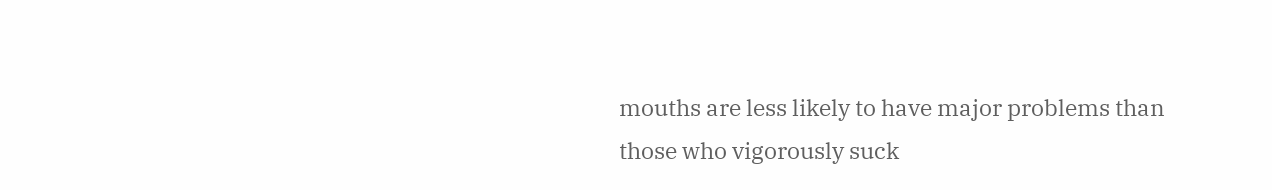mouths are less likely to have major problems than those who vigorously suck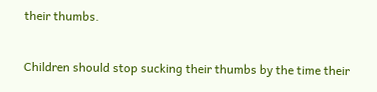their thumbs.

Children should stop sucking their thumbs by the time their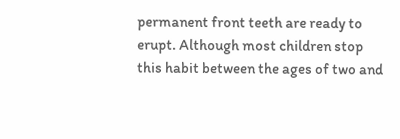permanent front teeth are ready to erupt. Although most children stop this habit between the ages of two and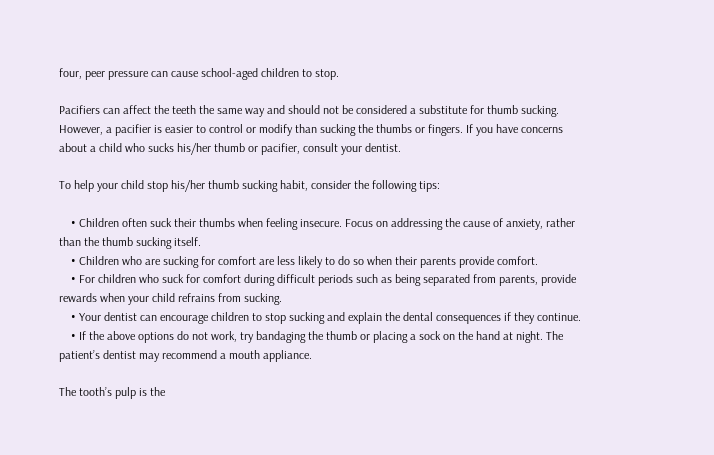four, peer pressure can cause school-aged children to stop.

Pacifiers can affect the teeth the same way and should not be considered a substitute for thumb sucking. However, a pacifier is easier to control or modify than sucking the thumbs or fingers. If you have concerns about a child who sucks his/her thumb or pacifier, consult your dentist.

To help your child stop his/her thumb sucking habit, consider the following tips:

    • Children often suck their thumbs when feeling insecure. Focus on addressing the cause of anxiety, rather than the thumb sucking itself.
    • Children who are sucking for comfort are less likely to do so when their parents provide comfort.
    • For children who suck for comfort during difficult periods such as being separated from parents, provide rewards when your child refrains from sucking.
    • Your dentist can encourage children to stop sucking and explain the dental consequences if they continue.
    • If the above options do not work, try bandaging the thumb or placing a sock on the hand at night. The patient’s dentist may recommend a mouth appliance.

The tooth’s pulp is the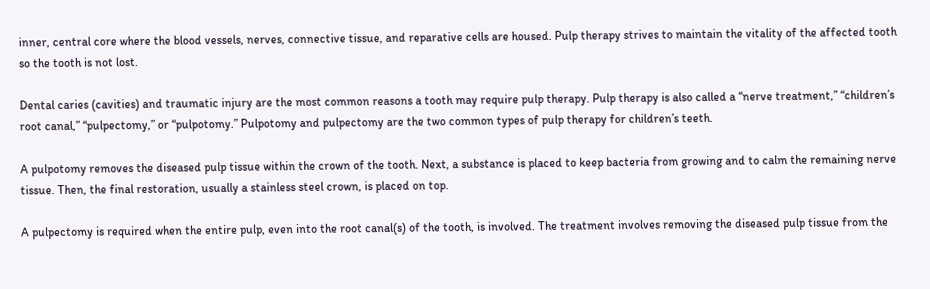inner, central core where the blood vessels, nerves, connective tissue, and reparative cells are housed. Pulp therapy strives to maintain the vitality of the affected tooth so the tooth is not lost.

Dental caries (cavities) and traumatic injury are the most common reasons a tooth may require pulp therapy. Pulp therapy is also called a “nerve treatment,” “children’s root canal,” “pulpectomy,” or “pulpotomy.” Pulpotomy and pulpectomy are the two common types of pulp therapy for children’s teeth.

A pulpotomy removes the diseased pulp tissue within the crown of the tooth. Next, a substance is placed to keep bacteria from growing and to calm the remaining nerve tissue. Then, the final restoration, usually a stainless steel crown, is placed on top.

A pulpectomy is required when the entire pulp, even into the root canal(s) of the tooth, is involved. The treatment involves removing the diseased pulp tissue from the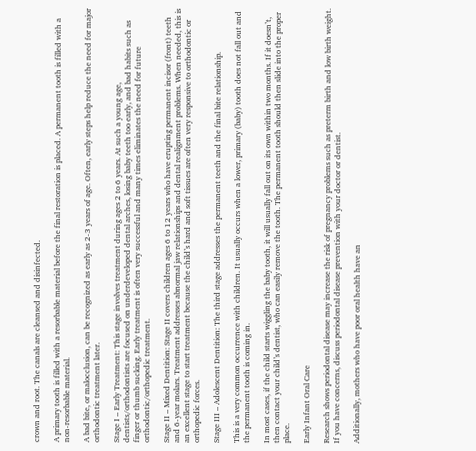crown and root. The canals are cleansed and disinfected.

A primary tooth is filled with a resorbable material before the final restoration is placed. A permanent tooth is filled with a non-resorbable material.

A bad bite, or malocclusion, can be recognized as early as 2-3 years of age. Often, early steps help reduce the need for major orthodontic treatment later.

Stage I – Early Treatment: This stage involves treatment during ages 2 to 6 years. At such a young age, dentists/orthodontists are focused on underdeveloped dental arches, losing baby teeth too early, and bad habits such as finger or thumb sucking. Early treatment is often very successful and many times eliminates the need for future orthodontic/orthopedic treatment.

Stage II – Mixed Dentition: Stage II covers children ages 6 to 12 years who have erupting permanent incisor (front) teeth and 6-year molars. Treatment addresses abnormal jaw relationships and dental realignment problems. When needed, this is an excellent stage to start treatment because the child’s hard and soft tissues are often very responsive to orthodontic or orthopedic forces.

Stage III – Adolescent Dentition: The third stage addresses the permanent teeth and the final bite relationship.

This is a very common occurrence with children. It usually occurs when a lower, primary (baby) tooth does not fall out and the permanent tooth is coming in.

In most cases, if the child starts wiggling the baby tooth, it will usually fall out on its own within two months. If it doesn’t, then contact your child’s dentist, who can easily remove the tooth. The permanent tooth should then slide into the proper place.

Early Infant Oral Care

Research shows periodontal disease may increase the risk of pregnancy problems such as preterm birth and low birth weight. If you have concerns, discuss periodontal disease prevention with your doctor or dentist.

Additionally, mothers who have poor oral health have an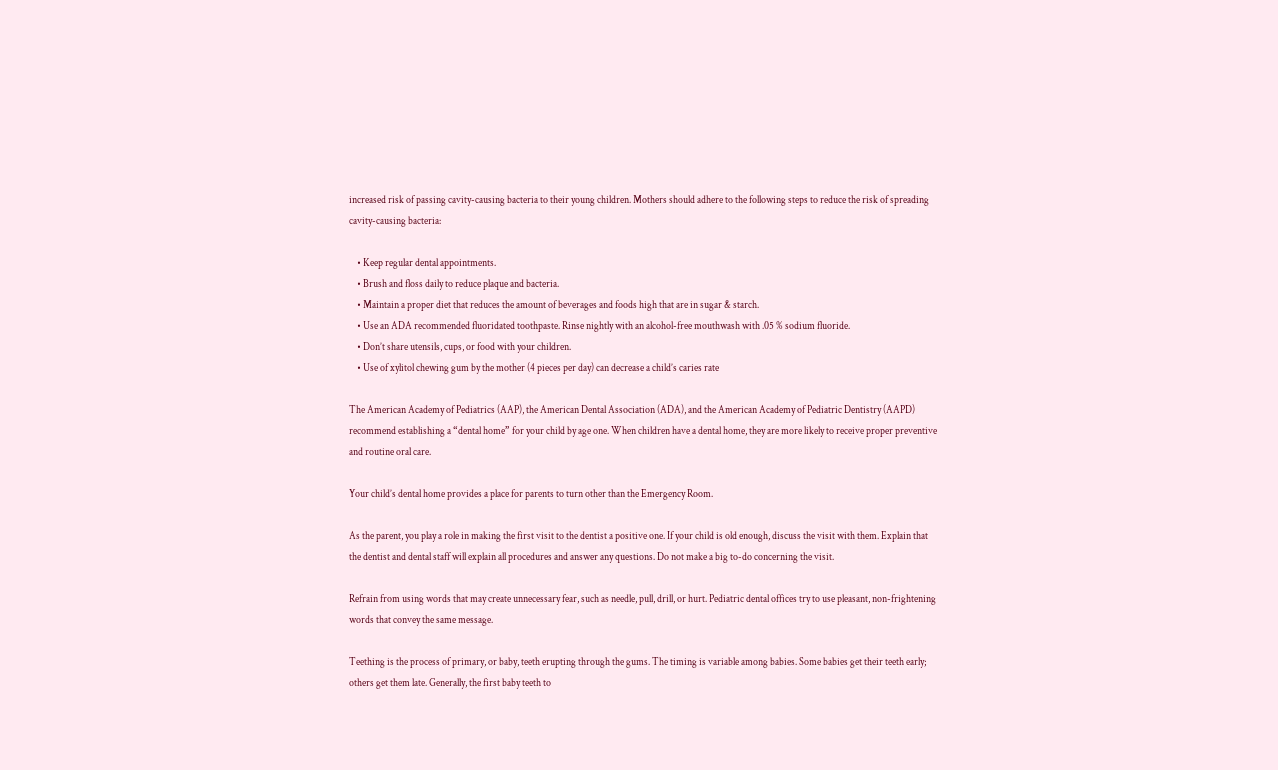increased risk of passing cavity-causing bacteria to their young children. Mothers should adhere to the following steps to reduce the risk of spreading cavity-causing bacteria:

    • Keep regular dental appointments.
    • Brush and floss daily to reduce plaque and bacteria.
    • Maintain a proper diet that reduces the amount of beverages and foods high that are in sugar & starch.
    • Use an ADA recommended fluoridated toothpaste. Rinse nightly with an alcohol-free mouthwash with .05 % sodium fluoride.
    • Don’t share utensils, cups, or food with your children.
    • Use of xylitol chewing gum by the mother (4 pieces per day) can decrease a child’s caries rate

The American Academy of Pediatrics (AAP), the American Dental Association (ADA), and the American Academy of Pediatric Dentistry (AAPD) recommend establishing a “dental home” for your child by age one. When children have a dental home, they are more likely to receive proper preventive and routine oral care.

Your child’s dental home provides a place for parents to turn other than the Emergency Room.

As the parent, you play a role in making the first visit to the dentist a positive one. If your child is old enough, discuss the visit with them. Explain that the dentist and dental staff will explain all procedures and answer any questions. Do not make a big to-do concerning the visit.

Refrain from using words that may create unnecessary fear, such as needle, pull, drill, or hurt. Pediatric dental offices try to use pleasant, non-frightening words that convey the same message.

Teething is the process of primary, or baby, teeth erupting through the gums. The timing is variable among babies. Some babies get their teeth early; others get them late. Generally, the first baby teeth to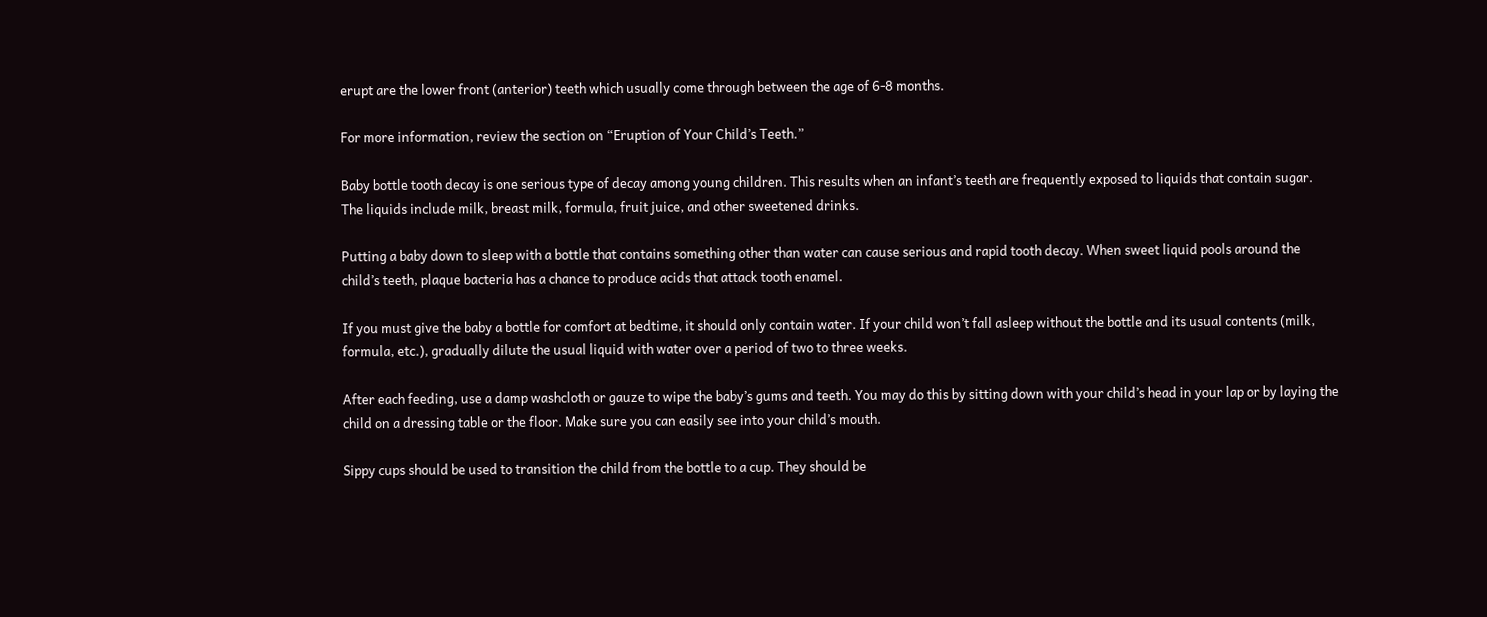erupt are the lower front (anterior) teeth which usually come through between the age of 6-8 months.

For more information, review the section on “Eruption of Your Child’s Teeth.”

Baby bottle tooth decay is one serious type of decay among young children. This results when an infant’s teeth are frequently exposed to liquids that contain sugar. The liquids include milk, breast milk, formula, fruit juice, and other sweetened drinks.

Putting a baby down to sleep with a bottle that contains something other than water can cause serious and rapid tooth decay. When sweet liquid pools around the child’s teeth, plaque bacteria has a chance to produce acids that attack tooth enamel.

If you must give the baby a bottle for comfort at bedtime, it should only contain water. If your child won’t fall asleep without the bottle and its usual contents (milk, formula, etc.), gradually dilute the usual liquid with water over a period of two to three weeks.

After each feeding, use a damp washcloth or gauze to wipe the baby’s gums and teeth. You may do this by sitting down with your child’s head in your lap or by laying the child on a dressing table or the floor. Make sure you can easily see into your child’s mouth.

Sippy cups should be used to transition the child from the bottle to a cup. They should be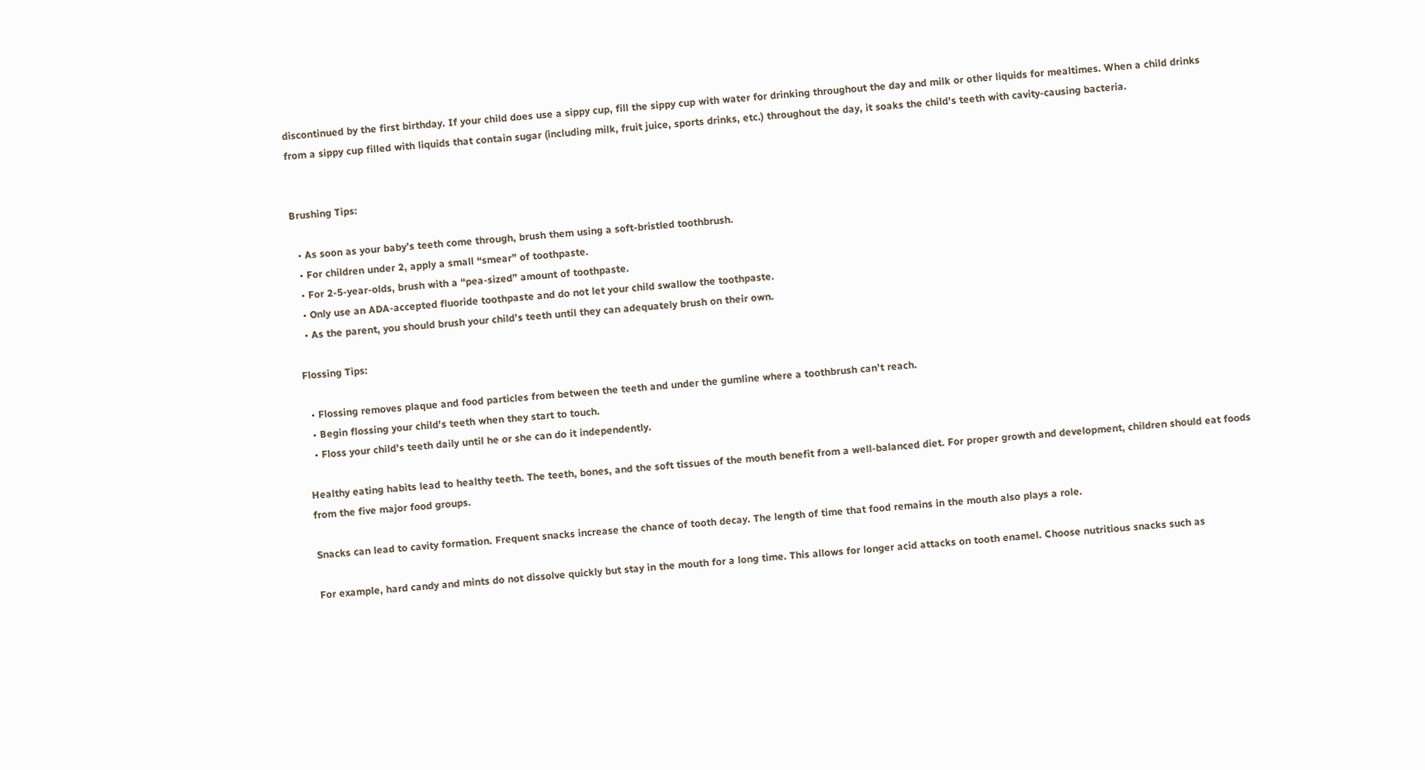discontinued by the first birthday. If your child does use a sippy cup, fill the sippy cup with water for drinking throughout the day and milk or other liquids for mealtimes. When a child drinks from a sippy cup filled with liquids that contain sugar (including milk, fruit juice, sports drinks, etc.) throughout the day, it soaks the child’s teeth with cavity-causing bacteria.


Brushing Tips:

  • As soon as your baby’s teeth come through, brush them using a soft-bristled toothbrush.
  • For children under 2, apply a small “smear” of toothpaste.
  • For 2-5-year-olds, brush with a “pea-sized” amount of toothpaste.
  • Only use an ADA-accepted fluoride toothpaste and do not let your child swallow the toothpaste.
  • As the parent, you should brush your child’s teeth until they can adequately brush on their own.

Flossing Tips:

  • Flossing removes plaque and food particles from between the teeth and under the gumline where a toothbrush can’t reach.
  • Begin flossing your child’s teeth when they start to touch.
  • Floss your child’s teeth daily until he or she can do it independently.

Healthy eating habits lead to healthy teeth. The teeth, bones, and the soft tissues of the mouth benefit from a well-balanced diet. For proper growth and development, children should eat foods from the five major food groups.

Snacks can lead to cavity formation. Frequent snacks increase the chance of tooth decay. The length of time that food remains in the mouth also plays a role.

For example, hard candy and mints do not dissolve quickly but stay in the mouth for a long time. This allows for longer acid attacks on tooth enamel. Choose nutritious snacks such as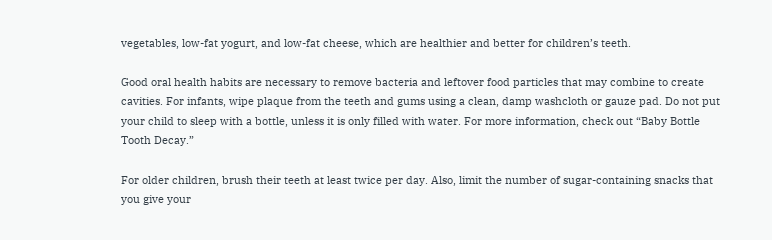vegetables, low-fat yogurt, and low-fat cheese, which are healthier and better for children’s teeth.

Good oral health habits are necessary to remove bacteria and leftover food particles that may combine to create cavities. For infants, wipe plaque from the teeth and gums using a clean, damp washcloth or gauze pad. Do not put your child to sleep with a bottle, unless it is only filled with water. For more information, check out “Baby Bottle Tooth Decay.”

For older children, brush their teeth at least twice per day. Also, limit the number of sugar-containing snacks that you give your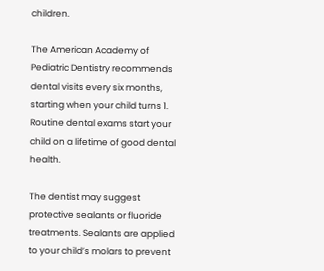children.

The American Academy of Pediatric Dentistry recommends dental visits every six months, starting when your child turns 1. Routine dental exams start your child on a lifetime of good dental health.

The dentist may suggest protective sealants or fluoride treatments. Sealants are applied to your child’s molars to prevent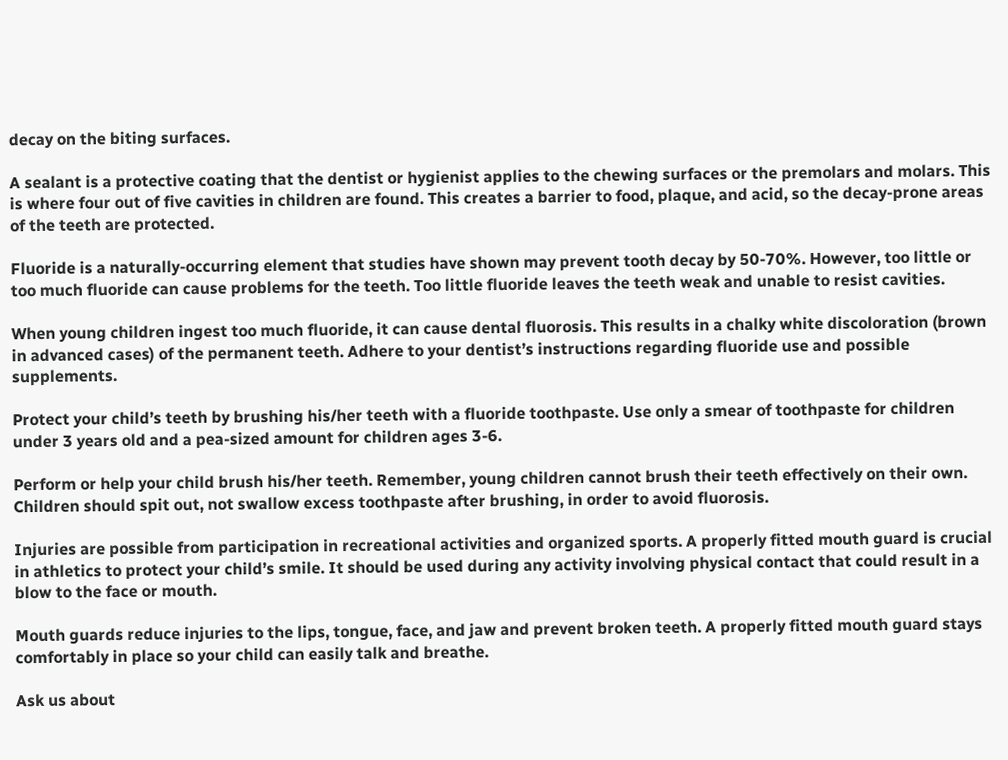decay on the biting surfaces.

A sealant is a protective coating that the dentist or hygienist applies to the chewing surfaces or the premolars and molars. This is where four out of five cavities in children are found. This creates a barrier to food, plaque, and acid, so the decay-prone areas of the teeth are protected.

Fluoride is a naturally-occurring element that studies have shown may prevent tooth decay by 50-70%. However, too little or too much fluoride can cause problems for the teeth. Too little fluoride leaves the teeth weak and unable to resist cavities.

When young children ingest too much fluoride, it can cause dental fluorosis. This results in a chalky white discoloration (brown in advanced cases) of the permanent teeth. Adhere to your dentist’s instructions regarding fluoride use and possible supplements.

Protect your child’s teeth by brushing his/her teeth with a fluoride toothpaste. Use only a smear of toothpaste for children under 3 years old and a pea-sized amount for children ages 3-6.

Perform or help your child brush his/her teeth. Remember, young children cannot brush their teeth effectively on their own. Children should spit out, not swallow excess toothpaste after brushing, in order to avoid fluorosis.

Injuries are possible from participation in recreational activities and organized sports. A properly fitted mouth guard is crucial in athletics to protect your child’s smile. It should be used during any activity involving physical contact that could result in a blow to the face or mouth.

Mouth guards reduce injuries to the lips, tongue, face, and jaw and prevent broken teeth. A properly fitted mouth guard stays comfortably in place so your child can easily talk and breathe.

Ask us about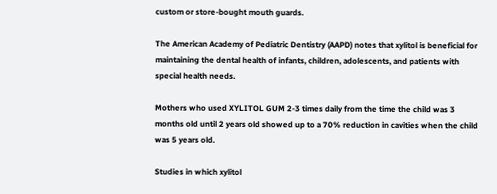custom or store-bought mouth guards.

The American Academy of Pediatric Dentistry (AAPD) notes that xylitol is beneficial for maintaining the dental health of infants, children, adolescents, and patients with special health needs.

Mothers who used XYLITOL GUM 2-3 times daily from the time the child was 3 months old until 2 years old showed up to a 70% reduction in cavities when the child was 5 years old.

Studies in which xylitol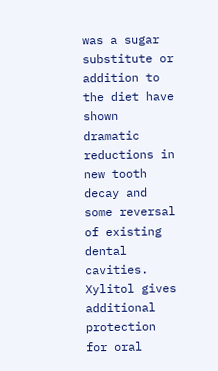was a sugar substitute or addition to the diet have shown dramatic reductions in new tooth decay and some reversal of existing dental cavities. Xylitol gives additional protection for oral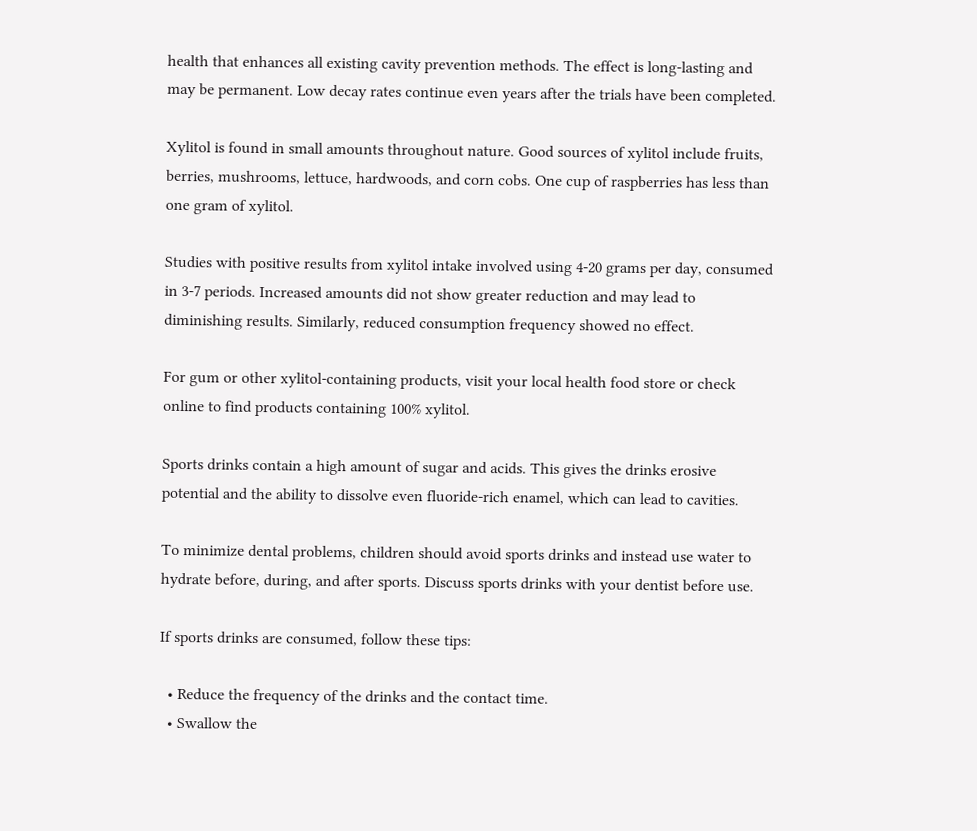health that enhances all existing cavity prevention methods. The effect is long-lasting and may be permanent. Low decay rates continue even years after the trials have been completed.

Xylitol is found in small amounts throughout nature. Good sources of xylitol include fruits, berries, mushrooms, lettuce, hardwoods, and corn cobs. One cup of raspberries has less than one gram of xylitol.

Studies with positive results from xylitol intake involved using 4-20 grams per day, consumed in 3-7 periods. Increased amounts did not show greater reduction and may lead to diminishing results. Similarly, reduced consumption frequency showed no effect.

For gum or other xylitol-containing products, visit your local health food store or check online to find products containing 100% xylitol.

Sports drinks contain a high amount of sugar and acids. This gives the drinks erosive potential and the ability to dissolve even fluoride-rich enamel, which can lead to cavities.

To minimize dental problems, children should avoid sports drinks and instead use water to hydrate before, during, and after sports. Discuss sports drinks with your dentist before use.

If sports drinks are consumed, follow these tips:

  • Reduce the frequency of the drinks and the contact time.
  • Swallow the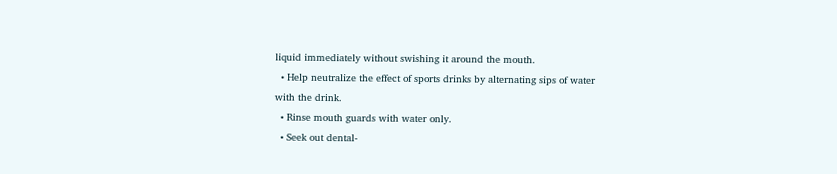liquid immediately without swishing it around the mouth.
  • Help neutralize the effect of sports drinks by alternating sips of water with the drink.
  • Rinse mouth guards with water only.
  • Seek out dental-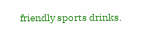friendly sports drinks.